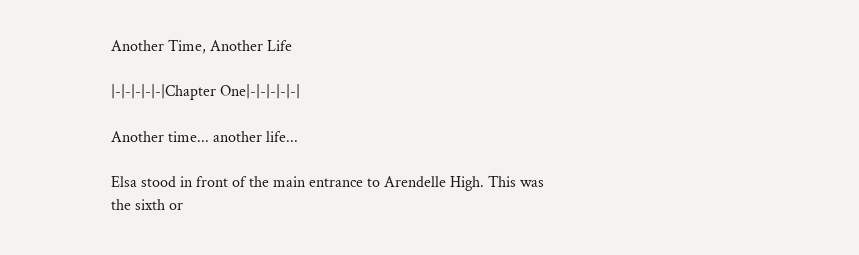Another Time, Another Life

|-|-|-|-|-|Chapter One|-|-|-|-|-|

Another time... another life...

Elsa stood in front of the main entrance to Arendelle High. This was the sixth or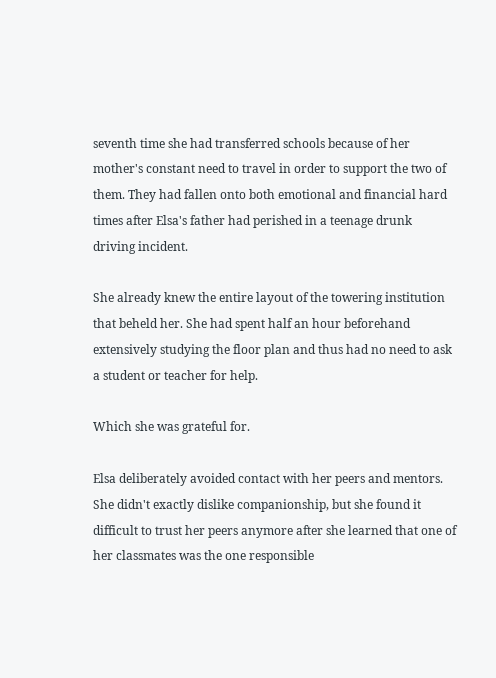seventh time she had transferred schools because of her mother's constant need to travel in order to support the two of them. They had fallen onto both emotional and financial hard times after Elsa's father had perished in a teenage drunk driving incident.

She already knew the entire layout of the towering institution that beheld her. She had spent half an hour beforehand extensively studying the floor plan and thus had no need to ask a student or teacher for help.

Which she was grateful for.

Elsa deliberately avoided contact with her peers and mentors. She didn't exactly dislike companionship, but she found it difficult to trust her peers anymore after she learned that one of her classmates was the one responsible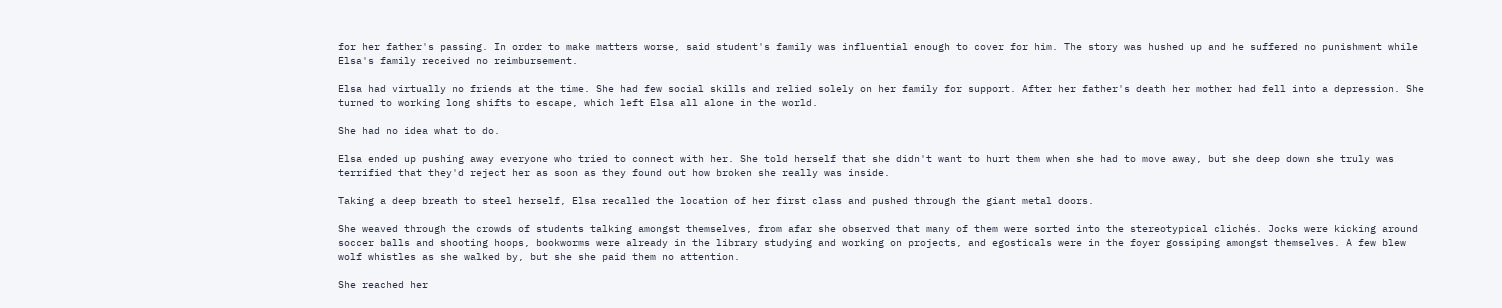for her father's passing. In order to make matters worse, said student's family was influential enough to cover for him. The story was hushed up and he suffered no punishment while Elsa's family received no reimbursement.

Elsa had virtually no friends at the time. She had few social skills and relied solely on her family for support. After her father's death her mother had fell into a depression. She turned to working long shifts to escape, which left Elsa all alone in the world.

She had no idea what to do.

Elsa ended up pushing away everyone who tried to connect with her. She told herself that she didn't want to hurt them when she had to move away, but she deep down she truly was terrified that they'd reject her as soon as they found out how broken she really was inside.

Taking a deep breath to steel herself, Elsa recalled the location of her first class and pushed through the giant metal doors.

She weaved through the crowds of students talking amongst themselves, from afar she observed that many of them were sorted into the stereotypical clichés. Jocks were kicking around soccer balls and shooting hoops, bookworms were already in the library studying and working on projects, and egosticals were in the foyer gossiping amongst themselves. A few blew wolf whistles as she walked by, but she she paid them no attention.

She reached her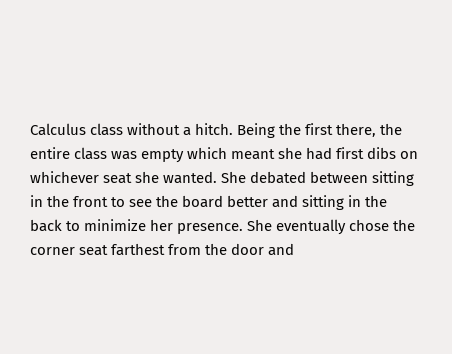Calculus class without a hitch. Being the first there, the entire class was empty which meant she had first dibs on whichever seat she wanted. She debated between sitting in the front to see the board better and sitting in the back to minimize her presence. She eventually chose the corner seat farthest from the door and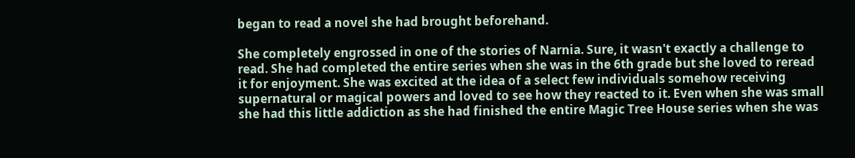began to read a novel she had brought beforehand.

She completely engrossed in one of the stories of Narnia. Sure, it wasn't exactly a challenge to read. She had completed the entire series when she was in the 6th grade but she loved to reread it for enjoyment. She was excited at the idea of a select few individuals somehow receiving supernatural or magical powers and loved to see how they reacted to it. Even when she was small she had this little addiction as she had finished the entire Magic Tree House series when she was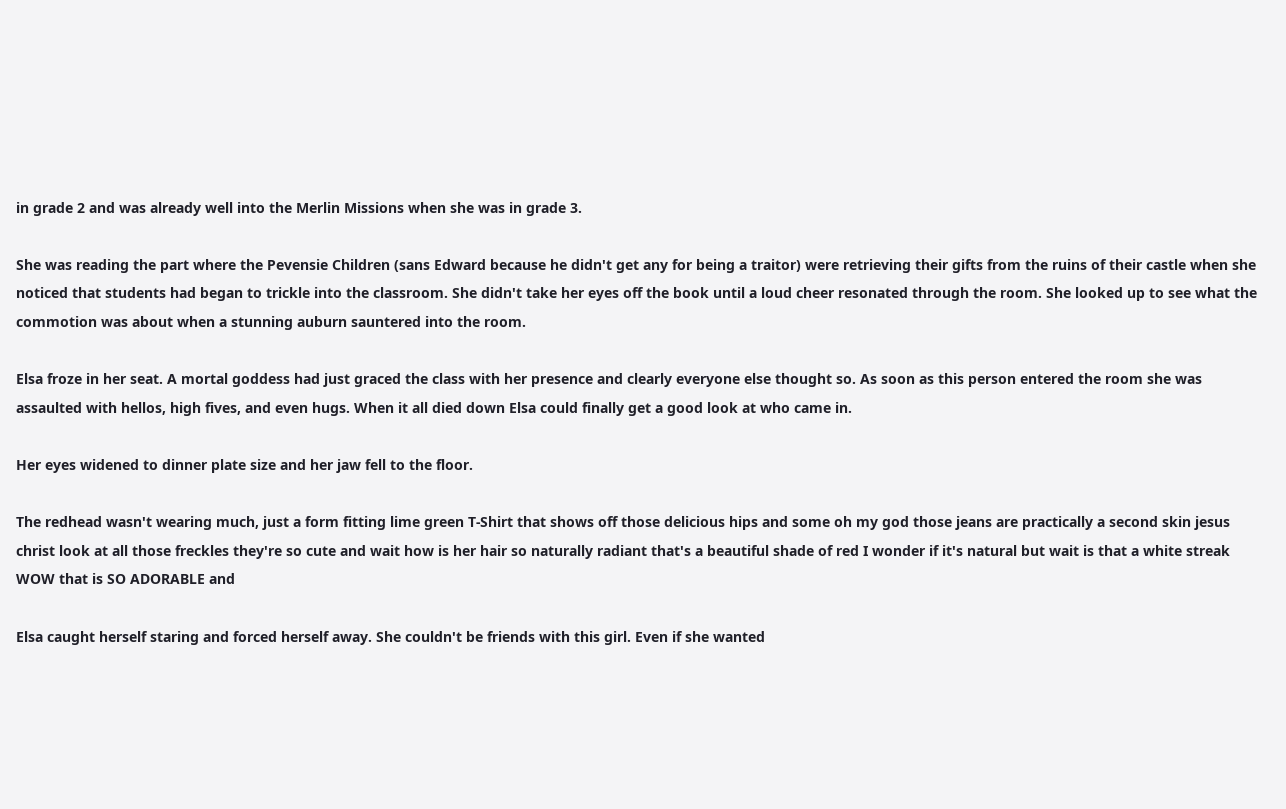in grade 2 and was already well into the Merlin Missions when she was in grade 3.

She was reading the part where the Pevensie Children (sans Edward because he didn't get any for being a traitor) were retrieving their gifts from the ruins of their castle when she noticed that students had began to trickle into the classroom. She didn't take her eyes off the book until a loud cheer resonated through the room. She looked up to see what the commotion was about when a stunning auburn sauntered into the room.

Elsa froze in her seat. A mortal goddess had just graced the class with her presence and clearly everyone else thought so. As soon as this person entered the room she was assaulted with hellos, high fives, and even hugs. When it all died down Elsa could finally get a good look at who came in.

Her eyes widened to dinner plate size and her jaw fell to the floor.

The redhead wasn't wearing much, just a form fitting lime green T-Shirt that shows off those delicious hips and some oh my god those jeans are practically a second skin jesus christ look at all those freckles they're so cute and wait how is her hair so naturally radiant that's a beautiful shade of red I wonder if it's natural but wait is that a white streak WOW that is SO ADORABLE and

Elsa caught herself staring and forced herself away. She couldn't be friends with this girl. Even if she wanted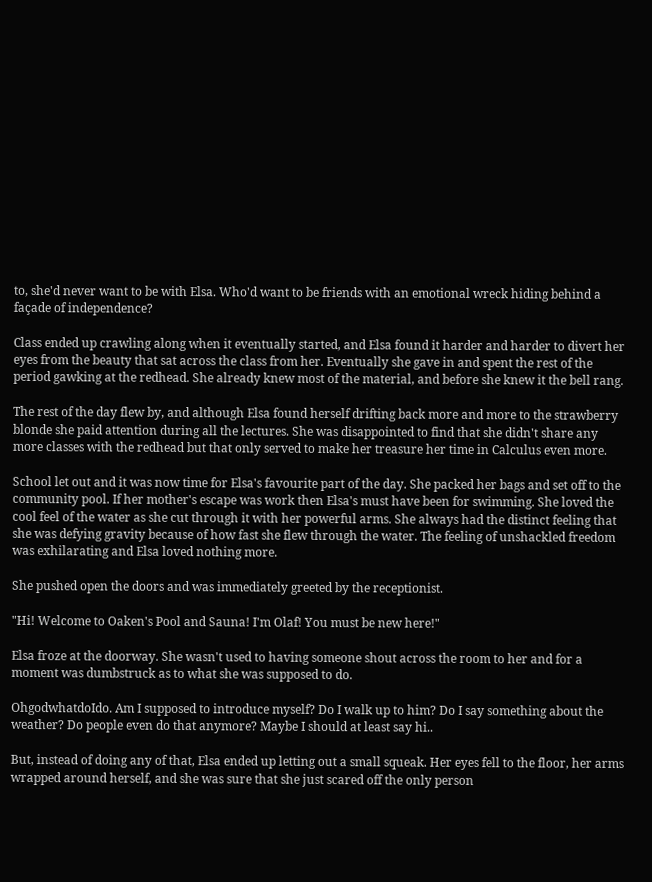to, she'd never want to be with Elsa. Who'd want to be friends with an emotional wreck hiding behind a façade of independence?

Class ended up crawling along when it eventually started, and Elsa found it harder and harder to divert her eyes from the beauty that sat across the class from her. Eventually she gave in and spent the rest of the period gawking at the redhead. She already knew most of the material, and before she knew it the bell rang.

The rest of the day flew by, and although Elsa found herself drifting back more and more to the strawberry blonde she paid attention during all the lectures. She was disappointed to find that she didn't share any more classes with the redhead but that only served to make her treasure her time in Calculus even more.

School let out and it was now time for Elsa's favourite part of the day. She packed her bags and set off to the community pool. If her mother's escape was work then Elsa's must have been for swimming. She loved the cool feel of the water as she cut through it with her powerful arms. She always had the distinct feeling that she was defying gravity because of how fast she flew through the water. The feeling of unshackled freedom was exhilarating and Elsa loved nothing more.

She pushed open the doors and was immediately greeted by the receptionist.

"Hi! Welcome to Oaken's Pool and Sauna! I'm Olaf! You must be new here!"

Elsa froze at the doorway. She wasn't used to having someone shout across the room to her and for a moment was dumbstruck as to what she was supposed to do.

OhgodwhatdoIdo. Am I supposed to introduce myself? Do I walk up to him? Do I say something about the weather? Do people even do that anymore? Maybe I should at least say hi..

But, instead of doing any of that, Elsa ended up letting out a small squeak. Her eyes fell to the floor, her arms wrapped around herself, and she was sure that she just scared off the only person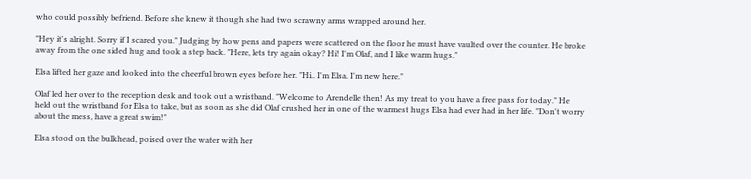who could possibly befriend. Before she knew it though she had two scrawny arms wrapped around her.

"Hey it's alright. Sorry if I scared you." Judging by how pens and papers were scattered on the floor he must have vaulted over the counter. He broke away from the one sided hug and took a step back. "Here, lets try again okay? Hi! I'm Olaf, and I like warm hugs."

Elsa lifted her gaze and looked into the cheerful brown eyes before her. "Hi.. I'm Elsa. I'm new here."

Olaf led her over to the reception desk and took out a wristband. "Welcome to Arendelle then! As my treat to you have a free pass for today." He held out the wristband for Elsa to take, but as soon as she did Olaf crushed her in one of the warmest hugs Elsa had ever had in her life. "Don't worry about the mess, have a great swim!"

Elsa stood on the bulkhead, poised over the water with her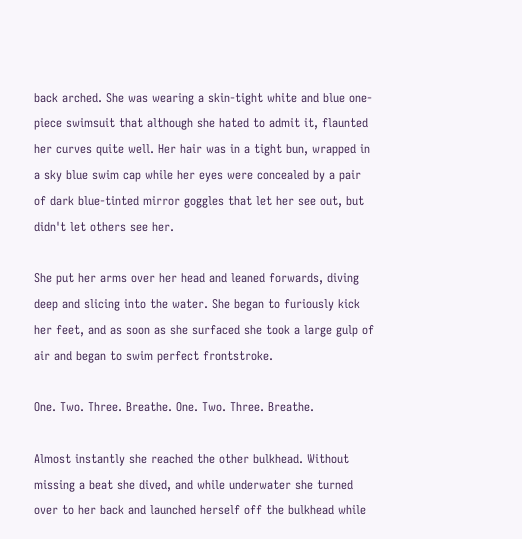back arched. She was wearing a skin-tight white and blue one-piece swimsuit that although she hated to admit it, flaunted her curves quite well. Her hair was in a tight bun, wrapped in a sky blue swim cap while her eyes were concealed by a pair of dark blue-tinted mirror goggles that let her see out, but didn't let others see her.

She put her arms over her head and leaned forwards, diving deep and slicing into the water. She began to furiously kick her feet, and as soon as she surfaced she took a large gulp of air and began to swim perfect frontstroke.

One. Two. Three. Breathe. One. Two. Three. Breathe.

Almost instantly she reached the other bulkhead. Without missing a beat she dived, and while underwater she turned over to her back and launched herself off the bulkhead while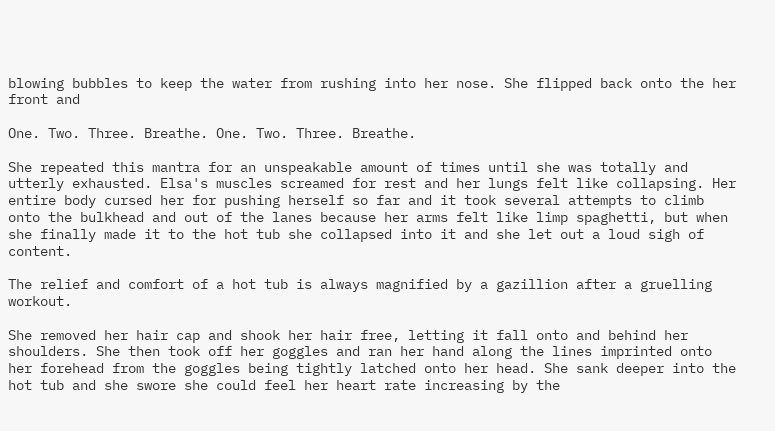blowing bubbles to keep the water from rushing into her nose. She flipped back onto the her front and

One. Two. Three. Breathe. One. Two. Three. Breathe.

She repeated this mantra for an unspeakable amount of times until she was totally and utterly exhausted. Elsa's muscles screamed for rest and her lungs felt like collapsing. Her entire body cursed her for pushing herself so far and it took several attempts to climb onto the bulkhead and out of the lanes because her arms felt like limp spaghetti, but when she finally made it to the hot tub she collapsed into it and she let out a loud sigh of content.

The relief and comfort of a hot tub is always magnified by a gazillion after a gruelling workout.

She removed her hair cap and shook her hair free, letting it fall onto and behind her shoulders. She then took off her goggles and ran her hand along the lines imprinted onto her forehead from the goggles being tightly latched onto her head. She sank deeper into the hot tub and she swore she could feel her heart rate increasing by the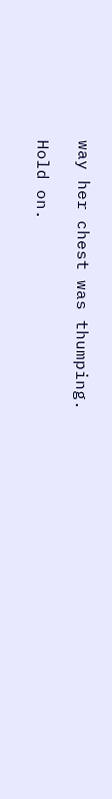way her chest was thumping.

Hold on.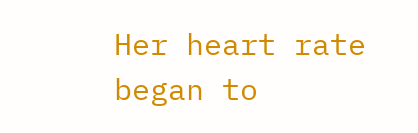Her heart rate began to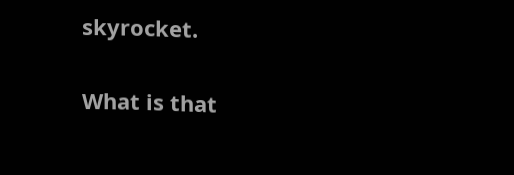skyrocket.

What is that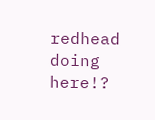redhead doing here!?